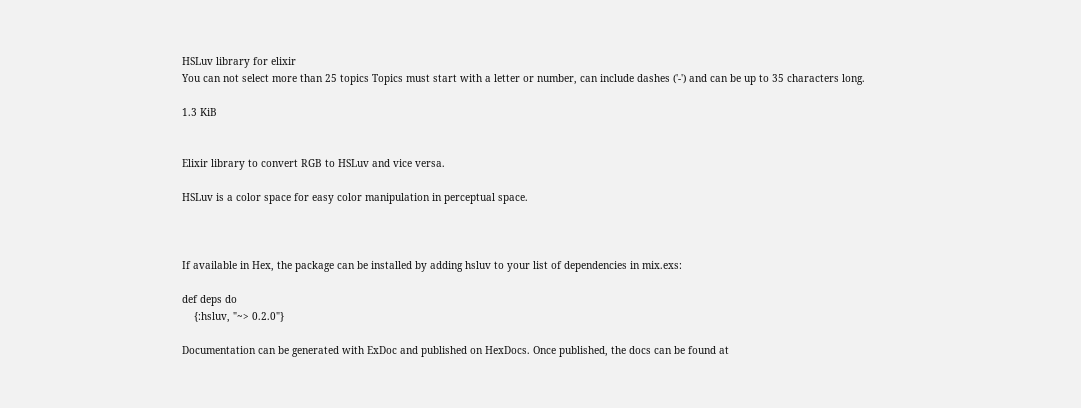HSLuv library for elixir
You can not select more than 25 topics Topics must start with a letter or number, can include dashes ('-') and can be up to 35 characters long.

1.3 KiB


Elixir library to convert RGB to HSLuv and vice versa.

HSLuv is a color space for easy color manipulation in perceptual space.



If available in Hex, the package can be installed by adding hsluv to your list of dependencies in mix.exs:

def deps do
    {:hsluv, "~> 0.2.0"}

Documentation can be generated with ExDoc and published on HexDocs. Once published, the docs can be found at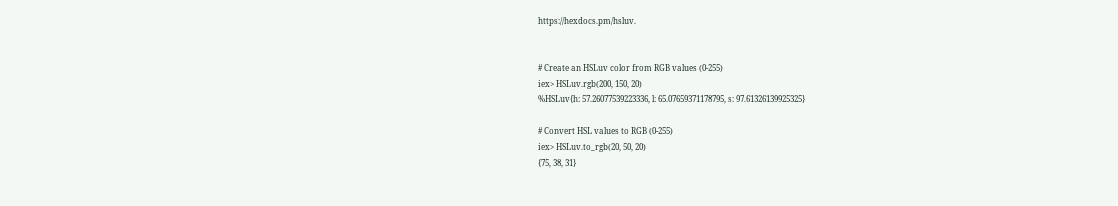https://hexdocs.pm/hsluv.


# Create an HSLuv color from RGB values (0-255)
iex> HSLuv.rgb(200, 150, 20)
%HSLuv{h: 57.26077539223336, l: 65.07659371178795, s: 97.61326139925325}

# Convert HSL values to RGB (0-255)
iex> HSLuv.to_rgb(20, 50, 20)
{75, 38, 31}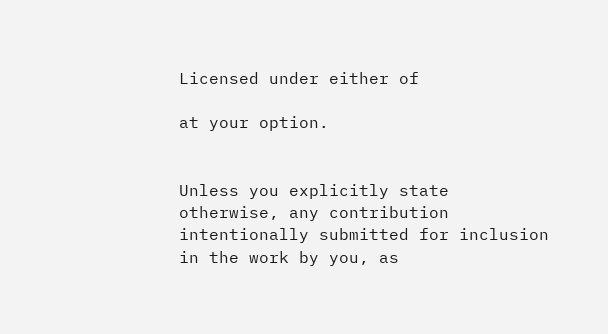Licensed under either of

at your option.


Unless you explicitly state otherwise, any contribution intentionally submitted for inclusion in the work by you, as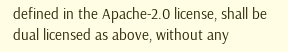defined in the Apache-2.0 license, shall be dual licensed as above, without any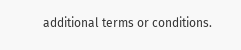additional terms or conditions.